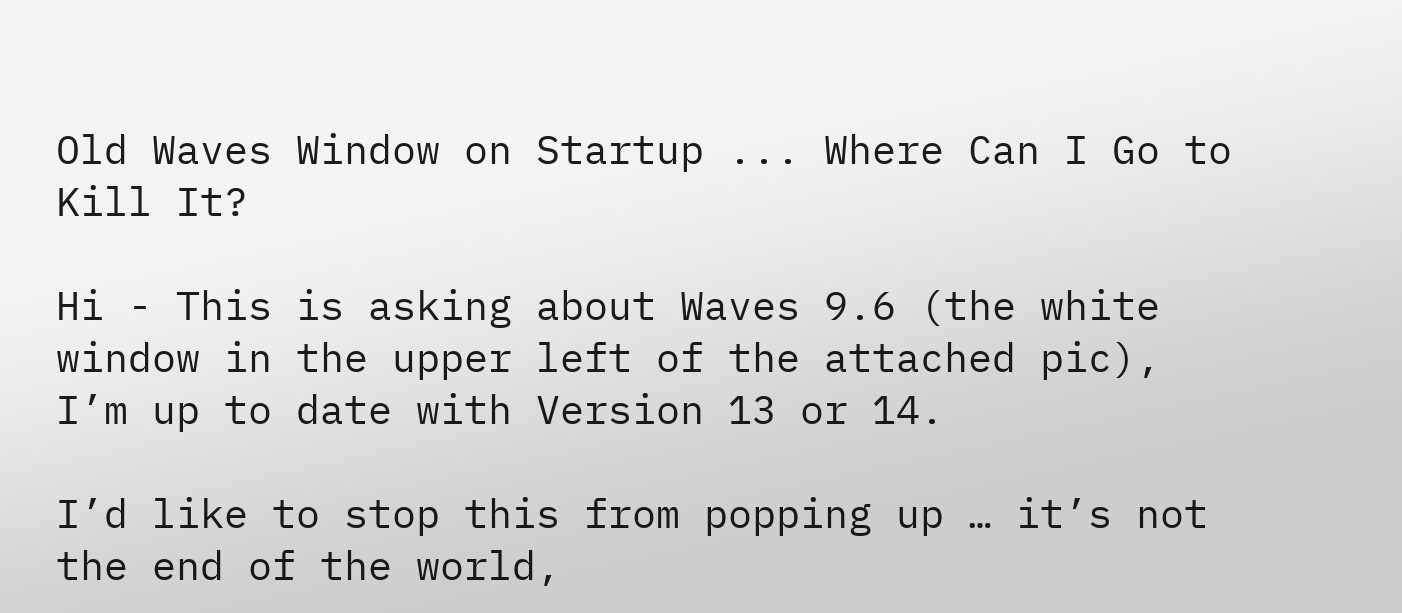Old Waves Window on Startup ... Where Can I Go to Kill It?

Hi - This is asking about Waves 9.6 (the white window in the upper left of the attached pic), I’m up to date with Version 13 or 14.

I’d like to stop this from popping up … it’s not the end of the world,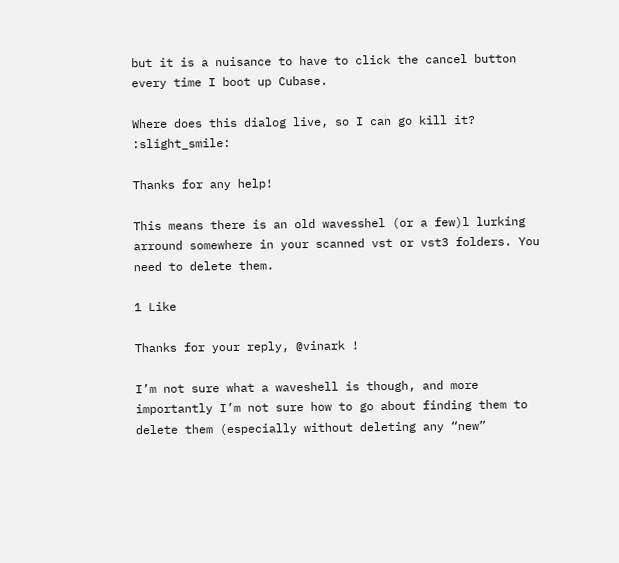but it is a nuisance to have to click the cancel button every time I boot up Cubase.

Where does this dialog live, so I can go kill it? :slight_smile:

Thanks for any help!

This means there is an old wavesshel (or a few)l lurking arround somewhere in your scanned vst or vst3 folders. You need to delete them.

1 Like

Thanks for your reply, @vinark !

I’m not sure what a waveshell is though, and more importantly I’m not sure how to go about finding them to delete them (especially without deleting any “new”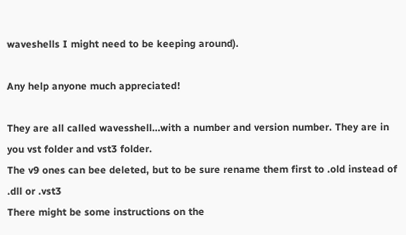waveshells I might need to be keeping around).

Any help anyone much appreciated!

They are all called wavesshell…with a number and version number. They are in you vst folder and vst3 folder.
The v9 ones can bee deleted, but to be sure rename them first to .old instead of .dll or .vst3
There might be some instructions on the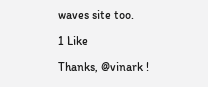waves site too.

1 Like

Thanks, @vinark !